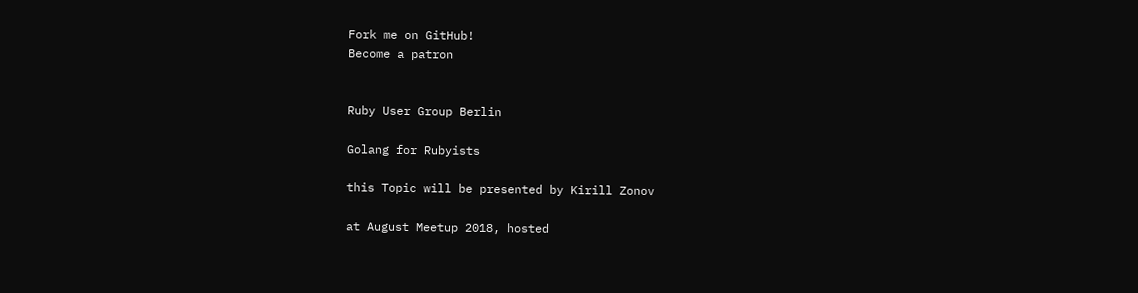Fork me on GitHub!
Become a patron


Ruby User Group Berlin

Golang for Rubyists

this Topic will be presented by Kirill Zonov

at August Meetup 2018, hosted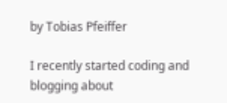by Tobias Pfeiffer

I recently started coding and blogging about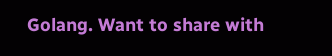Golang. Want to share with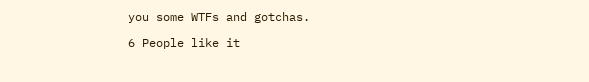you some WTFs and gotchas.

6 People like it